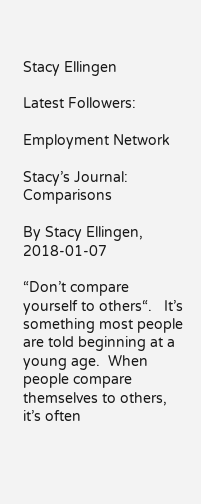Stacy Ellingen

Latest Followers:

Employment Network

Stacy’s Journal:  Comparisons

By Stacy Ellingen, 2018-01-07

“Don’t compare yourself to others“.   It’s something most people are told beginning at a young age.  When people compare themselves to others, it’s often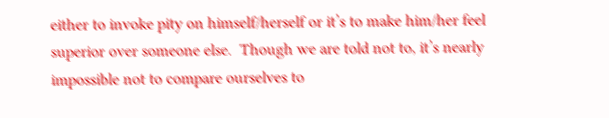either to invoke pity on himself/herself or it’s to make him/her feel superior over someone else.  Though we are told not to, it’s nearly impossible not to compare ourselves to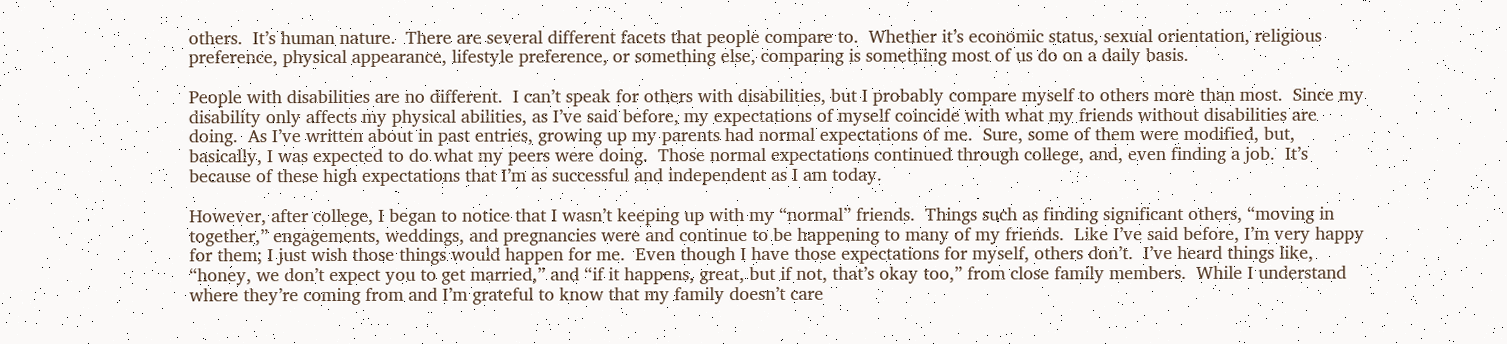others.  It’s human nature.  There are several different facets that people compare to.  Whether it’s economic status, sexual orientation, religious preference, physical appearance, lifestyle preference, or something else, comparing is something most of us do on a daily basis.

People with disabilities are no different.  I can’t speak for others with disabilities, but I probably compare myself to others more than most.  Since my disability only affects my physical abilities, as I’ve said before, my expectations of myself coincide with what my friends without disabilities are doing.  As I’ve written about in past entries, growing up my parents had normal expectations of me.  Sure, some of them were modified, but, basically, I was expected to do what my peers were doing.  Those normal expectations continued through college, and, even finding a job.  It’s because of these high expectations that I’m as successful and independent as I am today.

However, after college, I began to notice that I wasn’t keeping up with my “normal” friends.  Things such as finding significant others, “moving in together,” engagements, weddings, and pregnancies were and continue to be happening to many of my friends.  Like I’ve said before, I’m very happy for them; I just wish those things would happen for me.  Even though I have those expectations for myself, others don’t.  I’ve heard things like, “honey, we don’t expect you to get married,” and “if it happens, great, but if not, that’s okay too,” from close family members.  While I understand where they’re coming from and I’m grateful to know that my family doesn’t care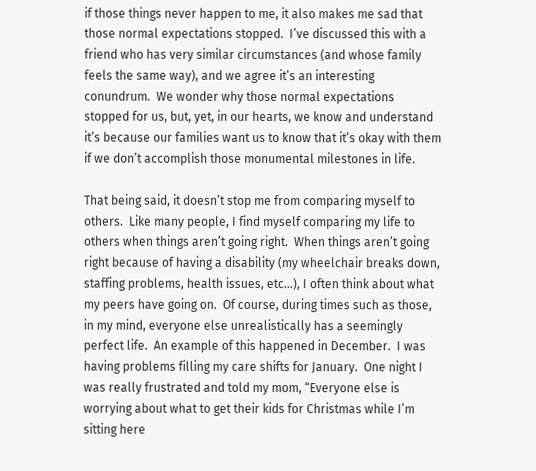if those things never happen to me, it also makes me sad that those normal expectations stopped.  I’ve discussed this with a friend who has very similar circumstances (and whose family feels the same way), and we agree it’s an interesting conundrum.  We wonder why those normal expectations stopped for us, but, yet, in our hearts, we know and understand it’s because our families want us to know that it’s okay with them if we don’t accomplish those monumental milestones in life.

That being said, it doesn’t stop me from comparing myself to others.  Like many people, I find myself comparing my life to others when things aren’t going right.  When things aren’t going right because of having a disability (my wheelchair breaks down, staffing problems, health issues, etc…), I often think about what my peers have going on.  Of course, during times such as those, in my mind, everyone else unrealistically has a seemingly perfect life.  An example of this happened in December.  I was having problems filling my care shifts for January.  One night I was really frustrated and told my mom, “Everyone else is worrying about what to get their kids for Christmas while I’m sitting here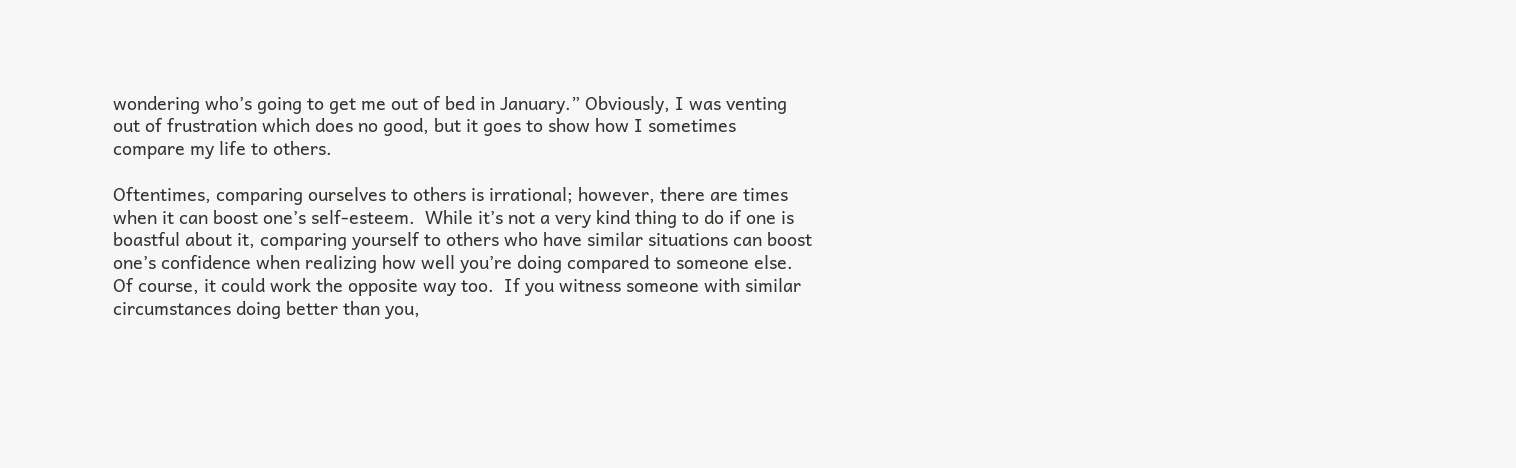wondering who’s going to get me out of bed in January.” Obviously, I was venting out of frustration which does no good, but it goes to show how I sometimes compare my life to others.

Oftentimes, comparing ourselves to others is irrational; however, there are times when it can boost one’s self-esteem.  While it’s not a very kind thing to do if one is boastful about it, comparing yourself to others who have similar situations can boost one’s confidence when realizing how well you’re doing compared to someone else.  Of course, it could work the opposite way too.  If you witness someone with similar circumstances doing better than you,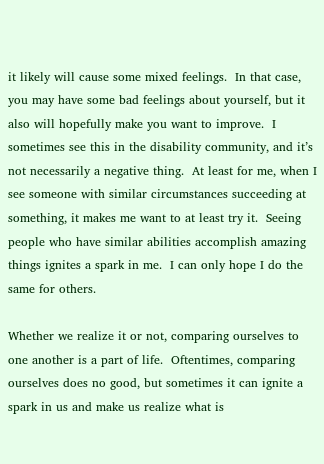it likely will cause some mixed feelings.  In that case, you may have some bad feelings about yourself, but it also will hopefully make you want to improve.  I sometimes see this in the disability community, and it’s not necessarily a negative thing.  At least for me, when I see someone with similar circumstances succeeding at something, it makes me want to at least try it.  Seeing people who have similar abilities accomplish amazing things ignites a spark in me.  I can only hope I do the same for others.

Whether we realize it or not, comparing ourselves to one another is a part of life.  Oftentimes, comparing ourselves does no good, but sometimes it can ignite a spark in us and make us realize what is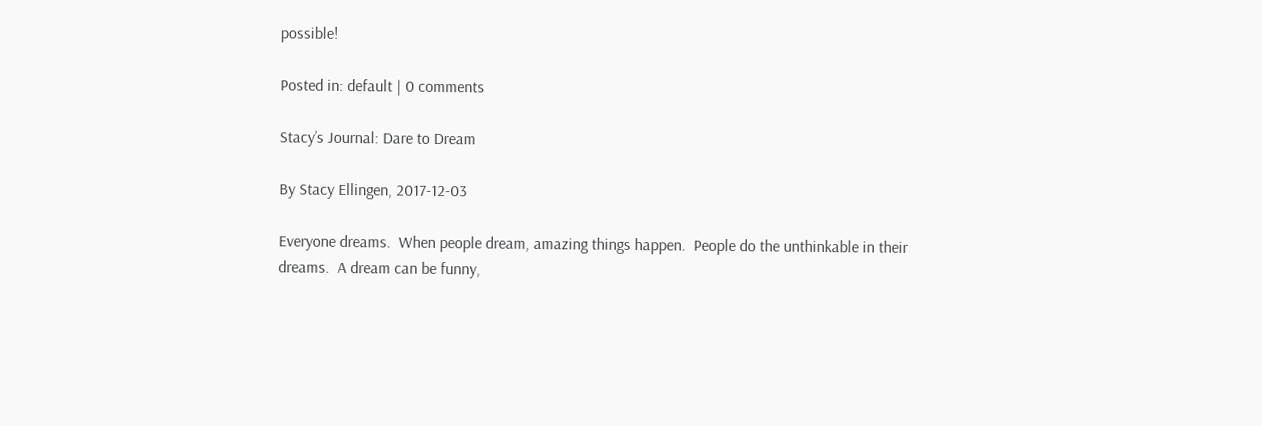possible!

Posted in: default | 0 comments

Stacy’s Journal: Dare to Dream

By Stacy Ellingen, 2017-12-03

Everyone dreams.  When people dream, amazing things happen.  People do the unthinkable in their dreams.  A dream can be funny,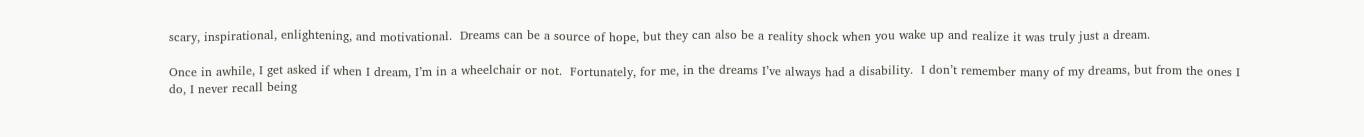scary, inspirational, enlightening, and motivational.  Dreams can be a source of hope, but they can also be a reality shock when you wake up and realize it was truly just a dream.

Once in awhile, I get asked if when I dream, I’m in a wheelchair or not.  Fortunately, for me, in the dreams I’ve always had a disability.  I don’t remember many of my dreams, but from the ones I do, I never recall being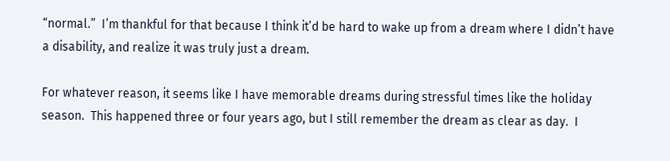“normal.”  I’m thankful for that because I think it’d be hard to wake up from a dream where I didn’t have a disability, and realize it was truly just a dream.

For whatever reason, it seems like I have memorable dreams during stressful times like the holiday season.  This happened three or four years ago, but I still remember the dream as clear as day.  I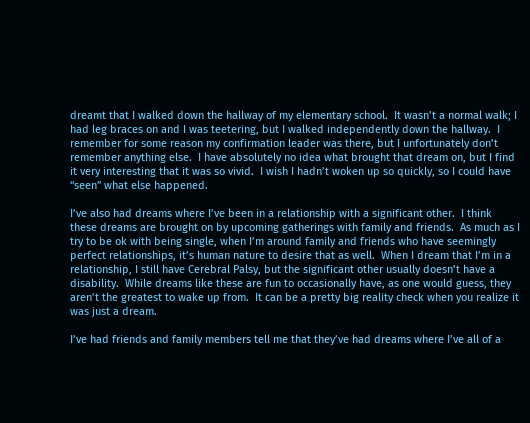dreamt that I walked down the hallway of my elementary school.  It wasn’t a normal walk; I had leg braces on and I was teetering, but I walked independently down the hallway.  I remember for some reason my confirmation leader was there, but I unfortunately don’t remember anything else.  I have absolutely no idea what brought that dream on, but I find it very interesting that it was so vivid.  I wish I hadn’t woken up so quickly, so I could have “seen” what else happened.

I’ve also had dreams where I’ve been in a relationship with a significant other.  I think these dreams are brought on by upcoming gatherings with family and friends.  As much as I try to be ok with being single, when I’m around family and friends who have seemingly perfect relationships, it’s human nature to desire that as well.  When I dream that I’m in a relationship, I still have Cerebral Palsy, but the significant other usually doesn’t have a disability.  While dreams like these are fun to occasionally have, as one would guess, they aren’t the greatest to wake up from.  It can be a pretty big reality check when you realize it was just a dream.

I’ve had friends and family members tell me that they’ve had dreams where I’ve all of a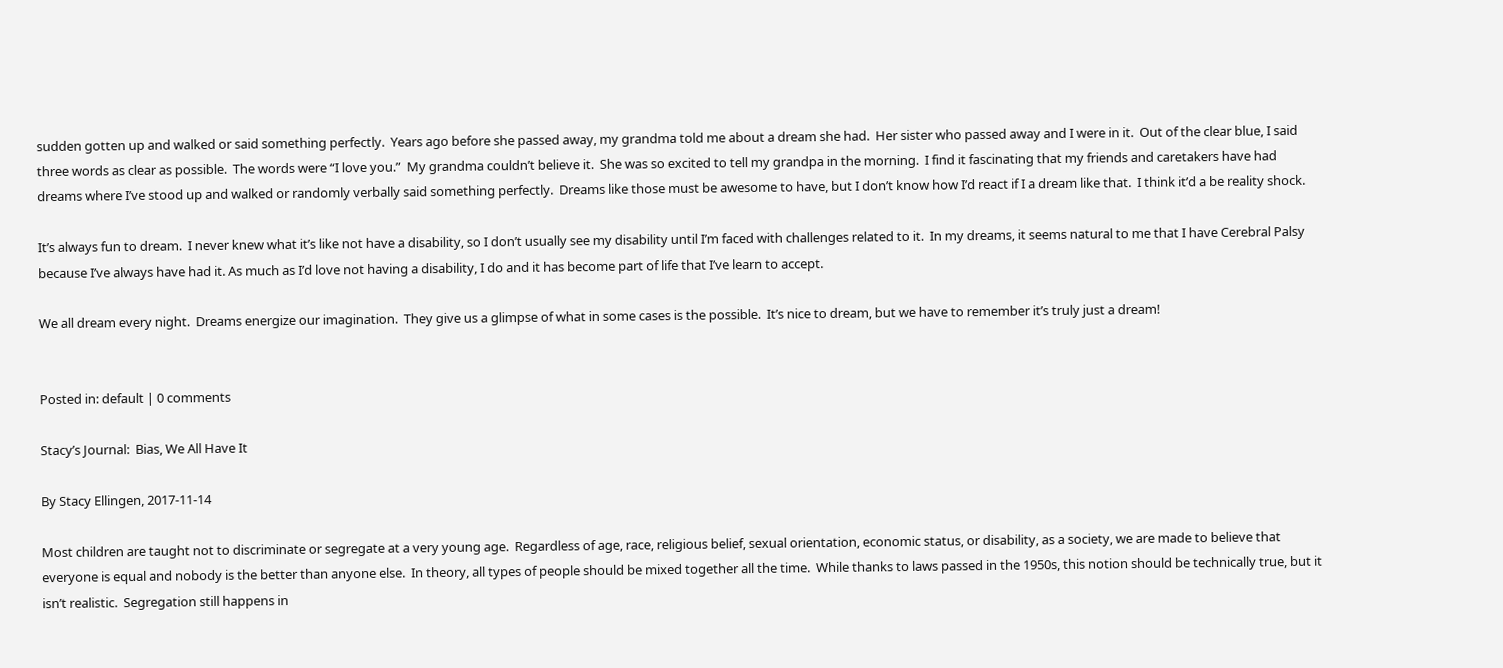sudden gotten up and walked or said something perfectly.  Years ago before she passed away, my grandma told me about a dream she had.  Her sister who passed away and I were in it.  Out of the clear blue, I said three words as clear as possible.  The words were “I love you.”  My grandma couldn’t believe it.  She was so excited to tell my grandpa in the morning.  I find it fascinating that my friends and caretakers have had dreams where I’ve stood up and walked or randomly verbally said something perfectly.  Dreams like those must be awesome to have, but I don’t know how I’d react if I a dream like that.  I think it’d a be reality shock.

It’s always fun to dream.  I never knew what it’s like not have a disability, so I don’t usually see my disability until I’m faced with challenges related to it.  In my dreams, it seems natural to me that I have Cerebral Palsy because I’ve always have had it. As much as I’d love not having a disability, I do and it has become part of life that I’ve learn to accept.

We all dream every night.  Dreams energize our imagination.  They give us a glimpse of what in some cases is the possible.  It’s nice to dream, but we have to remember it’s truly just a dream!


Posted in: default | 0 comments

Stacy’s Journal:  Bias, We All Have It

By Stacy Ellingen, 2017-11-14

Most children are taught not to discriminate or segregate at a very young age.  Regardless of age, race, religious belief, sexual orientation, economic status, or disability, as a society, we are made to believe that everyone is equal and nobody is the better than anyone else.  In theory, all types of people should be mixed together all the time.  While thanks to laws passed in the 1950s, this notion should be technically true, but it isn’t realistic.  Segregation still happens in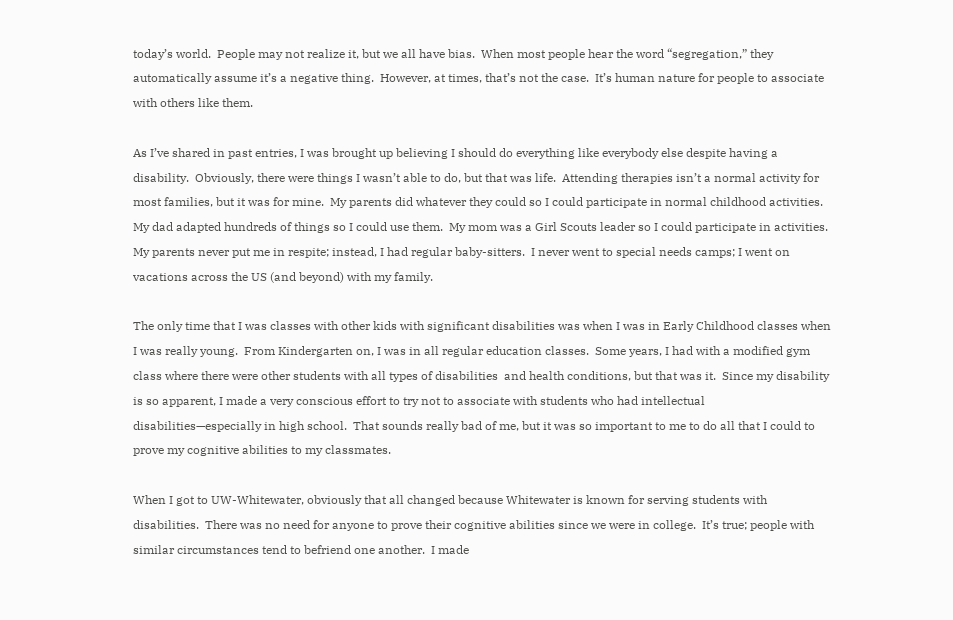today’s world.  People may not realize it, but we all have bias.  When most people hear the word “segregation,” they automatically assume it’s a negative thing.  However, at times, that’s not the case.  It’s human nature for people to associate with others like them.

As I’ve shared in past entries, I was brought up believing I should do everything like everybody else despite having a disability.  Obviously, there were things I wasn’t able to do, but that was life.  Attending therapies isn’t a normal activity for most families, but it was for mine.  My parents did whatever they could so I could participate in normal childhood activities.  My dad adapted hundreds of things so I could use them.  My mom was a Girl Scouts leader so I could participate in activities.  My parents never put me in respite; instead, I had regular baby-sitters.  I never went to special needs camps; I went on vacations across the US (and beyond) with my family.

The only time that I was classes with other kids with significant disabilities was when I was in Early Childhood classes when I was really young.  From Kindergarten on, I was in all regular education classes.  Some years, I had with a modified gym class where there were other students with all types of disabilities  and health conditions, but that was it.  Since my disability is so apparent, I made a very conscious effort to try not to associate with students who had intellectual disabilities—especially in high school.  That sounds really bad of me, but it was so important to me to do all that I could to prove my cognitive abilities to my classmates.

When I got to UW-Whitewater, obviously that all changed because Whitewater is known for serving students with disabilities.  There was no need for anyone to prove their cognitive abilities since we were in college.  It’s true; people with similar circumstances tend to befriend one another.  I made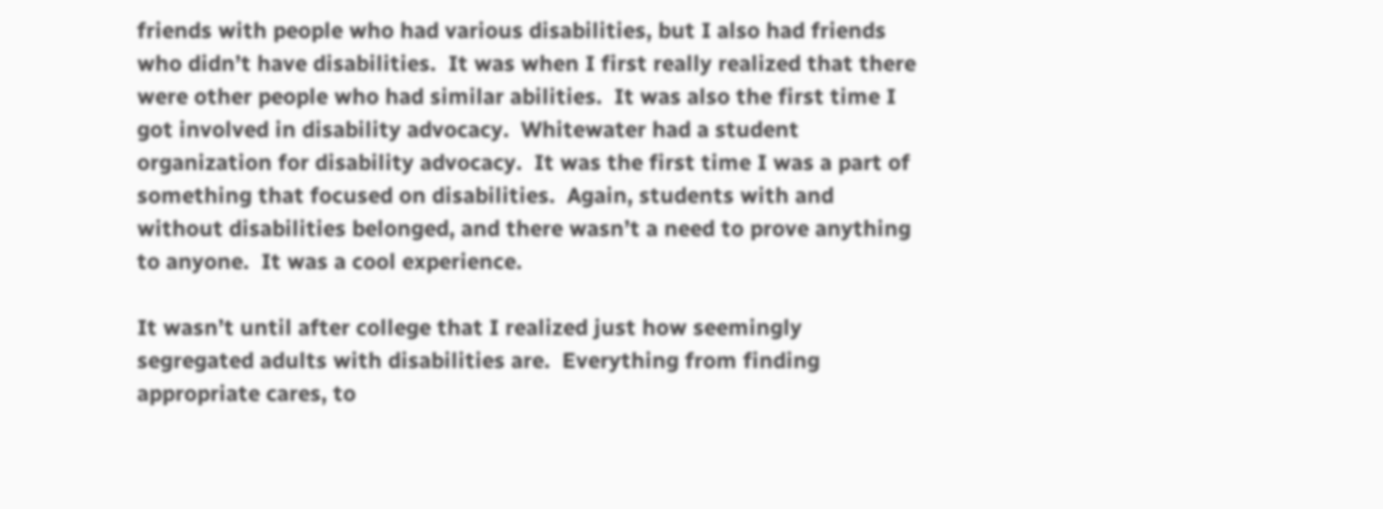friends with people who had various disabilities, but I also had friends who didn’t have disabilities.  It was when I first really realized that there were other people who had similar abilities.  It was also the first time I got involved in disability advocacy.  Whitewater had a student organization for disability advocacy.  It was the first time I was a part of something that focused on disabilities.  Again, students with and without disabilities belonged, and there wasn’t a need to prove anything to anyone.  It was a cool experience.

It wasn’t until after college that I realized just how seemingly segregated adults with disabilities are.  Everything from finding appropriate cares, to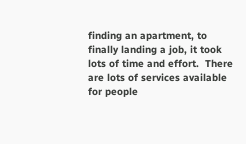finding an apartment, to finally landing a job, it took lots of time and effort.  There are lots of services available for people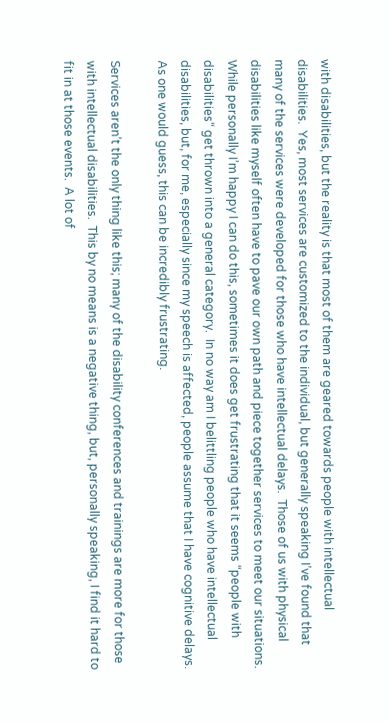with disabilities, but the reality is that most of them are geared towards people with intellectual disabilities.  Yes, most services are customized to the individual, but generally speaking I’ve found that many of the services were developed for those who have intellectual delays.  Those of us with physical disabilities like myself often have to pave our own path and piece together services to meet our situations.  While personally I’m happy I can do this, sometimes it does get frustrating that it seems “people with disabilities“ get thrown into a general category.  In no way am I belittling people who have intellectual disabilities, but, for me, especially since my speech is affected, people assume that I have cognitive delays.  As one would guess, this can be incredibly frustrating.

Services aren’t the only thing like this; many of the disability conferences and trainings are more for those with intellectual disabilities.  This by no means is a negative thing, but, personally speaking, I find it hard to fit in at those events.  A lot of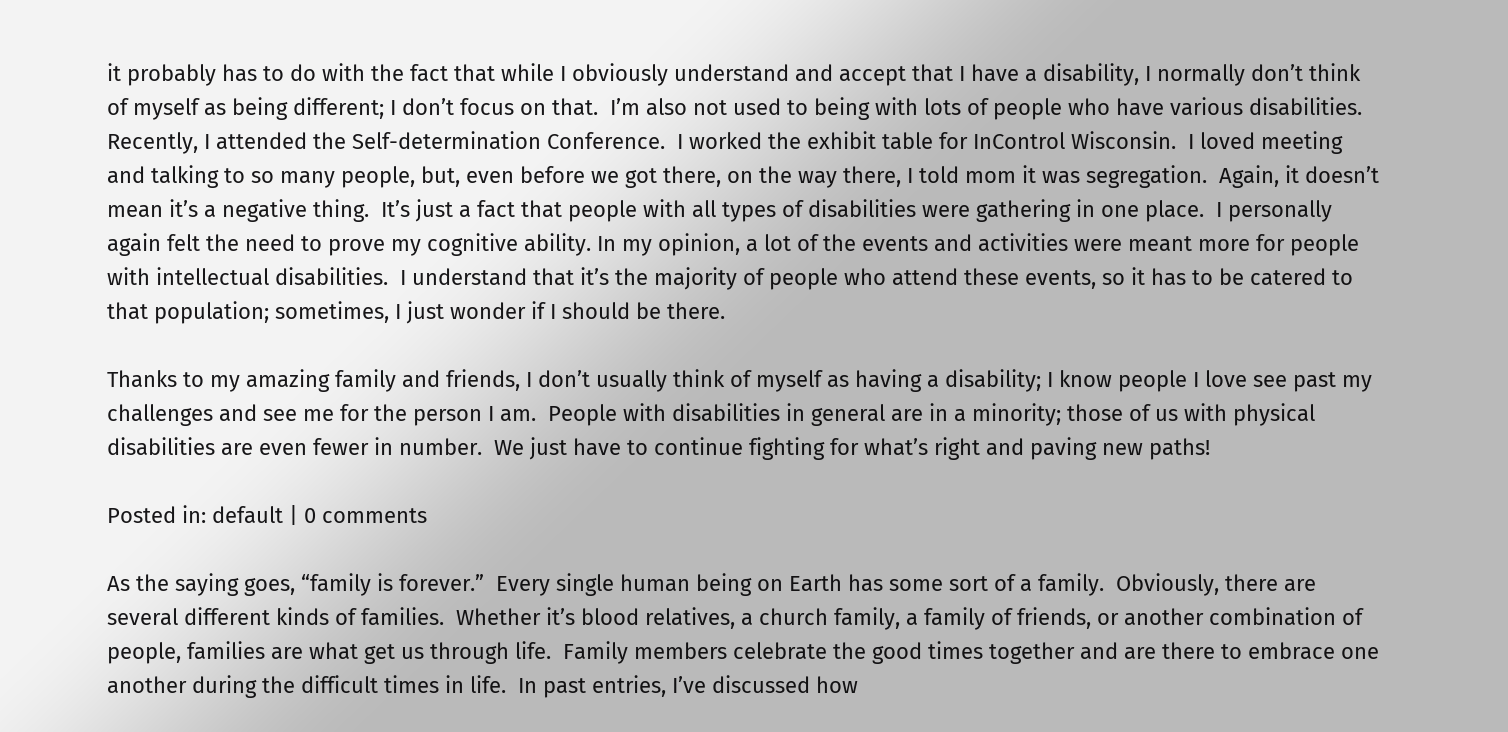it probably has to do with the fact that while I obviously understand and accept that I have a disability, I normally don’t think of myself as being different; I don’t focus on that.  I’m also not used to being with lots of people who have various disabilities.  Recently, I attended the Self-determination Conference.  I worked the exhibit table for InControl Wisconsin.  I loved meeting and talking to so many people, but, even before we got there, on the way there, I told mom it was segregation.  Again, it doesn’t mean it’s a negative thing.  It’s just a fact that people with all types of disabilities were gathering in one place.  I personally again felt the need to prove my cognitive ability. In my opinion, a lot of the events and activities were meant more for people with intellectual disabilities.  I understand that it’s the majority of people who attend these events, so it has to be catered to that population; sometimes, I just wonder if I should be there.

Thanks to my amazing family and friends, I don’t usually think of myself as having a disability; I know people I love see past my challenges and see me for the person I am.  People with disabilities in general are in a minority; those of us with physical disabilities are even fewer in number.  We just have to continue fighting for what’s right and paving new paths!

Posted in: default | 0 comments

As the saying goes, “family is forever.”  Every single human being on Earth has some sort of a family.  Obviously, there are several different kinds of families.  Whether it’s blood relatives, a church family, a family of friends, or another combination of people, families are what get us through life.  Family members celebrate the good times together and are there to embrace one another during the difficult times in life.  In past entries, I’ve discussed how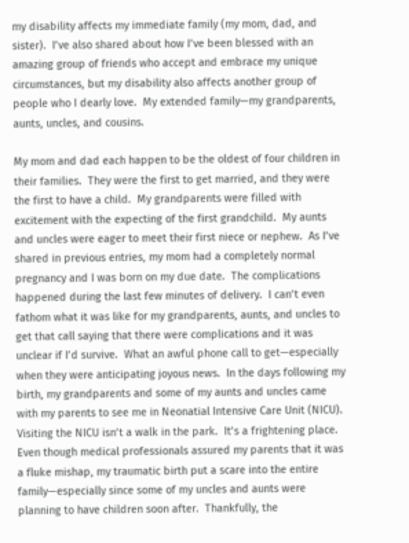my disability affects my immediate family (my mom, dad, and sister).  I’ve also shared about how I’ve been blessed with an amazing group of friends who accept and embrace my unique circumstances, but my disability also affects another group of people who I dearly love.  My extended family—my grandparents, aunts, uncles, and cousins.

My mom and dad each happen to be the oldest of four children in their families.  They were the first to get married, and they were the first to have a child.  My grandparents were filled with excitement with the expecting of the first grandchild.  My aunts and uncles were eager to meet their first niece or nephew.  As I’ve shared in previous entries, my mom had a completely normal pregnancy and I was born on my due date.  The complications happened during the last few minutes of delivery.  I can’t even fathom what it was like for my grandparents, aunts, and uncles to get that call saying that there were complications and it was unclear if I’d survive.  What an awful phone call to get—especially when they were anticipating joyous news.  In the days following my birth, my grandparents and some of my aunts and uncles came with my parents to see me in Neonatial Intensive Care Unit (NICU).  Visiting the NICU isn’t a walk in the park.  It’s a frightening place.  Even though medical professionals assured my parents that it was a fluke mishap, my traumatic birth put a scare into the entire family—especially since some of my uncles and aunts were planning to have children soon after.  Thankfully, the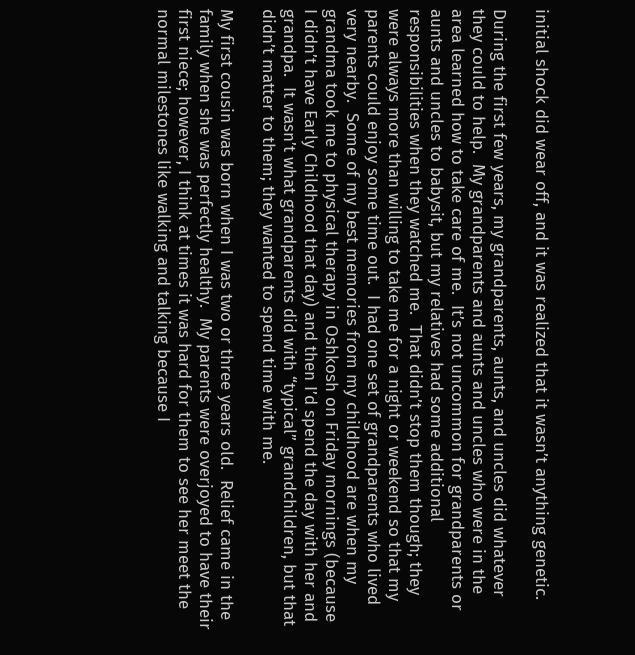initial shock did wear off, and it was realized that it wasn’t anything genetic.

During the first few years, my grandparents, aunts, and uncles did whatever they could to help.  My grandparents and aunts and uncles who were in the area learned how to take care of me.  It’s not uncommon for grandparents or aunts and uncles to babysit, but my relatives had some additional responsibilities when they watched me.  That didn’t stop them though; they were always more than willing to take me for a night or weekend so that my parents could enjoy some time out.  I had one set of grandparents who lived very nearby.  Some of my best memories from my childhood are when my grandma took me to physical therapy in Oshkosh on Friday mornings (because I didn’t have Early Childhood that day) and then I’d spend the day with her and grandpa.  It wasn’t what grandparents did with “typical” grandchildren, but that didn’t matter to them; they wanted to spend time with me.

My first cousin was born when I was two or three years old.  Relief came in the family when she was perfectly healthy.  My parents were overjoyed to have their first niece; however, I think at times it was hard for them to see her meet the normal milestones like walking and talking because I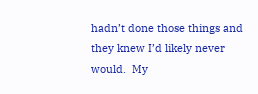hadn’t done those things and they knew I’d likely never would.  My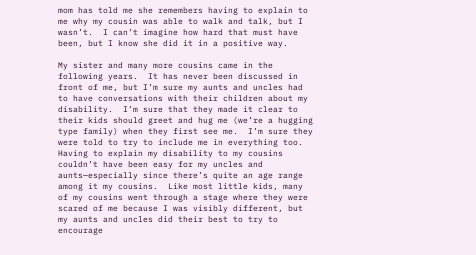mom has told me she remembers having to explain to me why my cousin was able to walk and talk, but I wasn’t.  I can’t imagine how hard that must have been, but I know she did it in a positive way.

My sister and many more cousins came in the following years.  It has never been discussed in front of me, but I’m sure my aunts and uncles had to have conversations with their children about my disability.  I’m sure that they made it clear to their kids should greet and hug me (we’re a hugging type family) when they first see me.  I’m sure they were told to try to include me in everything too.  Having to explain my disability to my cousins couldn’t have been easy for my uncles and aunts—especially since there’s quite an age range among it my cousins.  Like most little kids, many of my cousins went through a stage where they were scared of me because I was visibly different, but my aunts and uncles did their best to try to encourage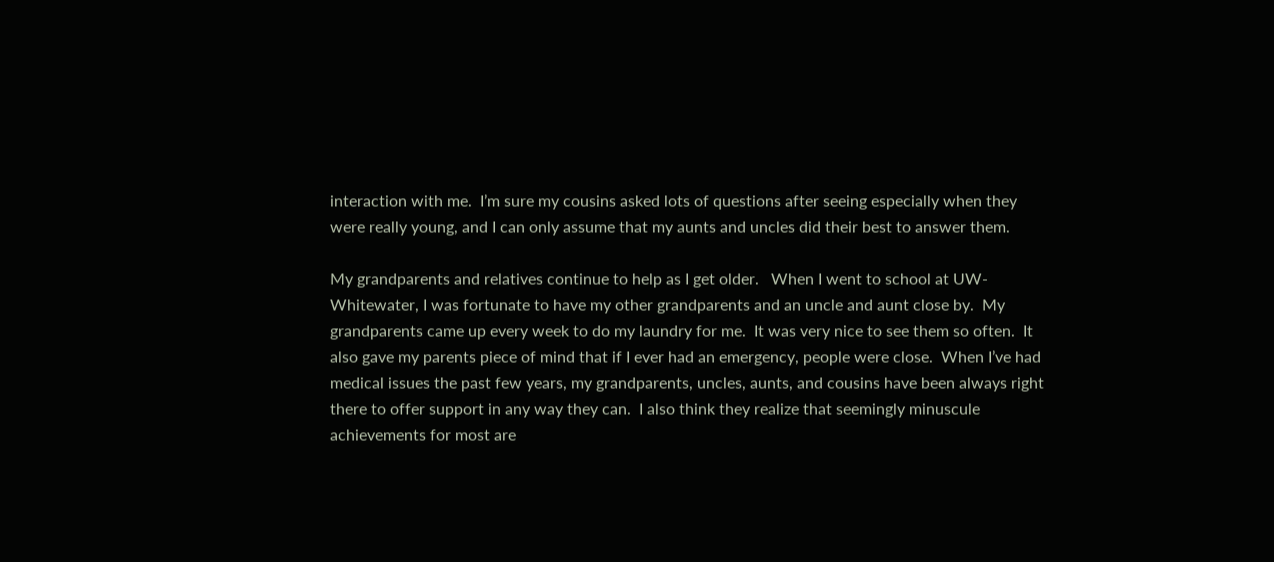interaction with me.  I’m sure my cousins asked lots of questions after seeing especially when they were really young, and I can only assume that my aunts and uncles did their best to answer them.

My grandparents and relatives continue to help as I get older.   When I went to school at UW-Whitewater, I was fortunate to have my other grandparents and an uncle and aunt close by.  My grandparents came up every week to do my laundry for me.  It was very nice to see them so often.  It also gave my parents piece of mind that if I ever had an emergency, people were close.  When I’ve had medical issues the past few years, my grandparents, uncles, aunts, and cousins have been always right there to offer support in any way they can.  I also think they realize that seemingly minuscule achievements for most are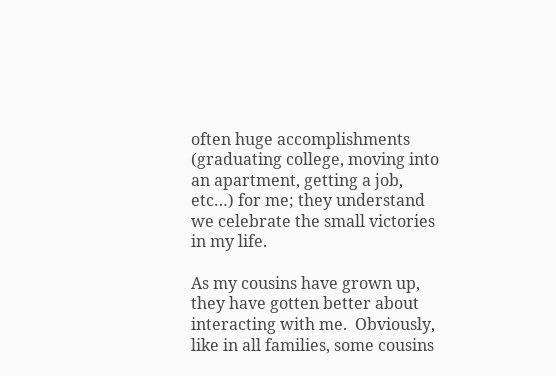often huge accomplishments (graduating college, moving into an apartment, getting a job, etc…) for me; they understand we celebrate the small victories in my life.

As my cousins have grown up, they have gotten better about interacting with me.  Obviously, like in all families, some cousins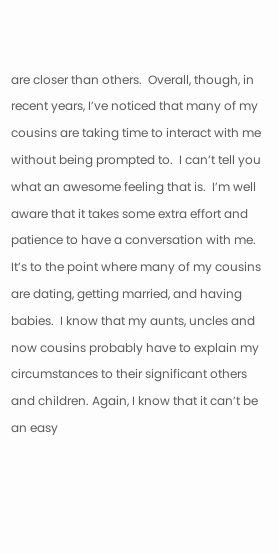are closer than others.  Overall, though, in recent years, I’ve noticed that many of my cousins are taking time to interact with me without being prompted to.  I can’t tell you what an awesome feeling that is.  I’m well aware that it takes some extra effort and patience to have a conversation with me.  It’s to the point where many of my cousins are dating, getting married, and having babies.  I know that my aunts, uncles and now cousins probably have to explain my circumstances to their significant others and children. Again, I know that it can’t be an easy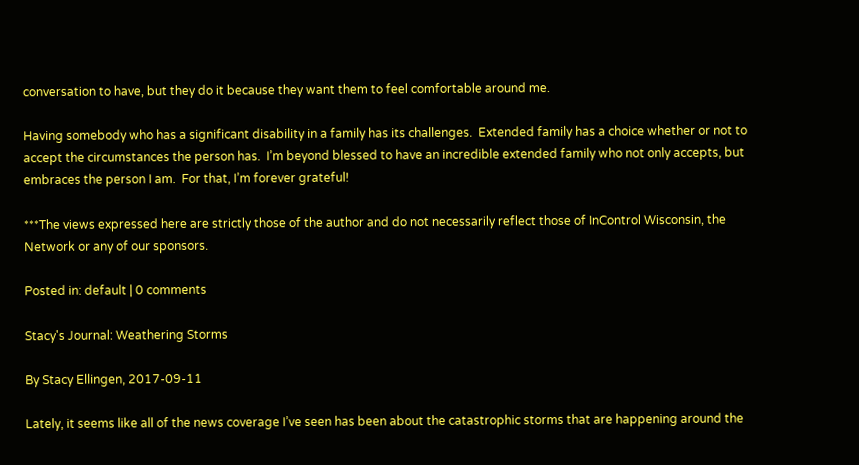conversation to have, but they do it because they want them to feel comfortable around me.

Having somebody who has a significant disability in a family has its challenges.  Extended family has a choice whether or not to accept the circumstances the person has.  I’m beyond blessed to have an incredible extended family who not only accepts, but embraces the person I am.  For that, I’m forever grateful!

***The views expressed here are strictly those of the author and do not necessarily reflect those of InControl Wisconsin, the Network or any of our sponsors.

Posted in: default | 0 comments

Stacy's Journal: Weathering Storms

By Stacy Ellingen, 2017-09-11

Lately, it seems like all of the news coverage I’ve seen has been about the catastrophic storms that are happening around the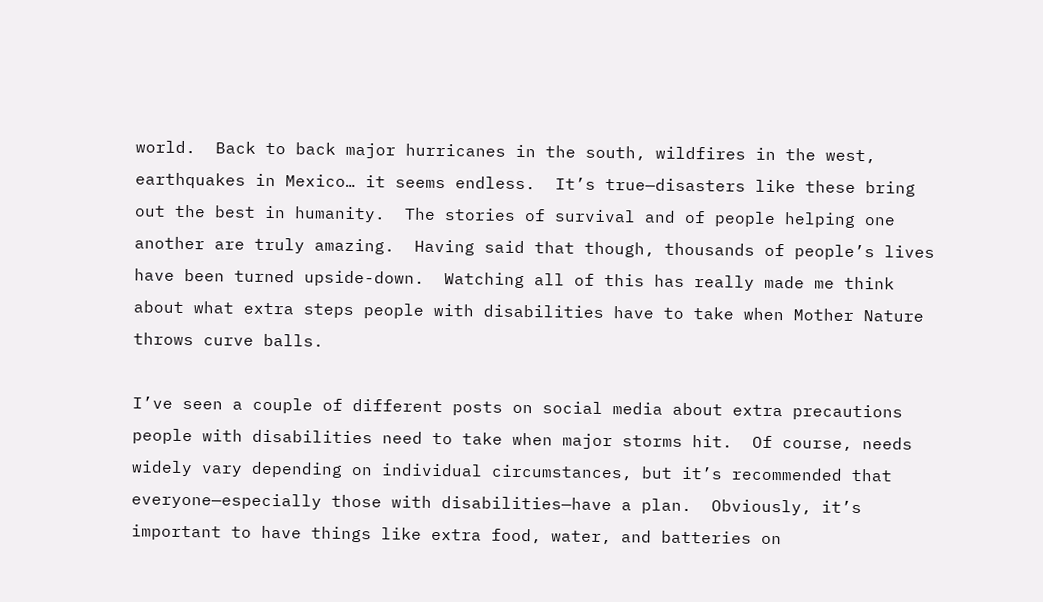world.  Back to back major hurricanes in the south, wildfires in the west, earthquakes in Mexico… it seems endless.  It’s true—disasters like these bring out the best in humanity.  The stories of survival and of people helping one another are truly amazing.  Having said that though, thousands of people’s lives have been turned upside-down.  Watching all of this has really made me think about what extra steps people with disabilities have to take when Mother Nature throws curve balls.

I’ve seen a couple of different posts on social media about extra precautions people with disabilities need to take when major storms hit.  Of course, needs widely vary depending on individual circumstances, but it’s recommended that everyone—especially those with disabilities—have a plan.  Obviously, it’s important to have things like extra food, water, and batteries on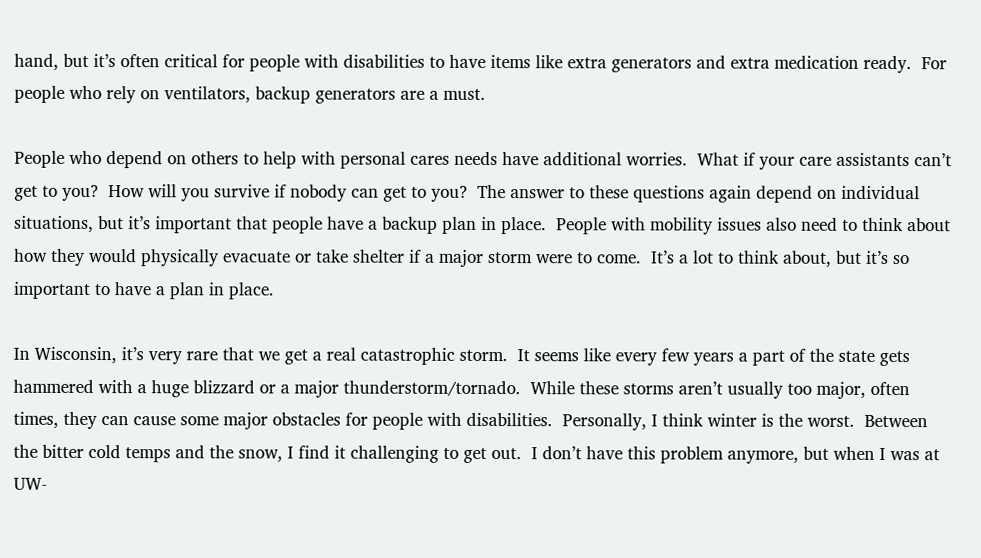hand, but it’s often critical for people with disabilities to have items like extra generators and extra medication ready.  For people who rely on ventilators, backup generators are a must.

People who depend on others to help with personal cares needs have additional worries.  What if your care assistants can’t get to you?  How will you survive if nobody can get to you?  The answer to these questions again depend on individual situations, but it’s important that people have a backup plan in place.  People with mobility issues also need to think about how they would physically evacuate or take shelter if a major storm were to come.  It’s a lot to think about, but it’s so important to have a plan in place.

In Wisconsin, it’s very rare that we get a real catastrophic storm.  It seems like every few years a part of the state gets hammered with a huge blizzard or a major thunderstorm/tornado.  While these storms aren’t usually too major, often times, they can cause some major obstacles for people with disabilities.  Personally, I think winter is the worst.  Between the bitter cold temps and the snow, I find it challenging to get out.  I don’t have this problem anymore, but when I was at UW-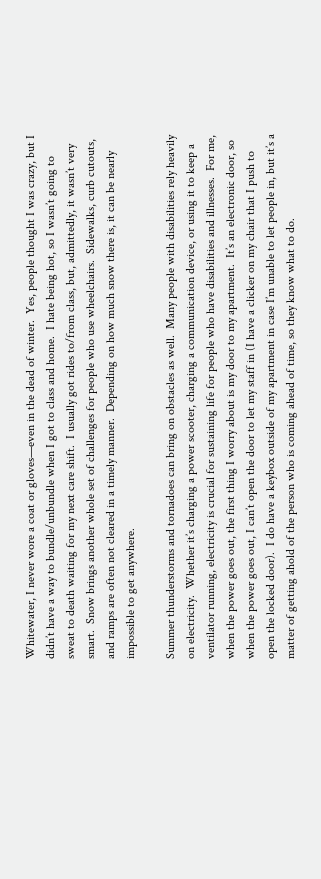Whitewater, I never wore a coat or gloves—even in the dead of winter.  Yes, people thought I was crazy, but I didn’t have a way to bundle/unbundle when I got to class and home.  I hate being hot, so I wasn’t going to sweat to death waiting for my next care shift.  I usually got rides to/from class, but, admittedly, it wasn’t very smart.  Snow brings another whole set of challenges for people who use wheelchairs.  Sidewalks, curb cutouts, and ramps are often not cleared in a timely manner.  Depending on how much snow there is, it can be nearly impossible to get anywhere.

Summer thunderstorms and tornadoes can bring on obstacles as well.  Many people with disabilities rely heavily on electricity.  Whether it’s charging a power scooter, charging a communication device, or using it to keep a ventilator running, electricity is crucial for sustaining life for people who have disabilities and illnesses.  For me, when the power goes out, the first thing I worry about is my door to my apartment.  It’s an electronic door, so when the power goes out, I can’t open the door to let my staff in (I have a clicker on my chair that I push to open the locked door).  I do have a keybox outside of my apartment in case I’m unable to let people in, but it’s a matter of getting ahold of the person who is coming ahead of time, so they know what to do.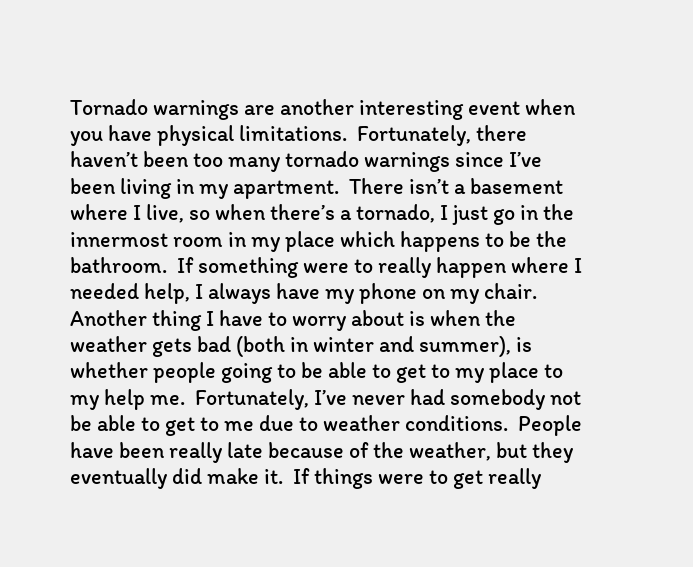Tornado warnings are another interesting event when you have physical limitations.  Fortunately, there haven’t been too many tornado warnings since I’ve been living in my apartment.  There isn’t a basement where I live, so when there’s a tornado, I just go in the innermost room in my place which happens to be the bathroom.  If something were to really happen where I needed help, I always have my phone on my chair.  Another thing I have to worry about is when the weather gets bad (both in winter and summer), is whether people going to be able to get to my place to my help me.  Fortunately, I’ve never had somebody not be able to get to me due to weather conditions.  People have been really late because of the weather, but they eventually did make it.  If things were to get really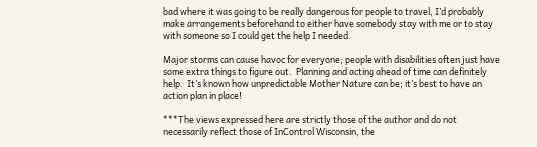bad where it was going to be really dangerous for people to travel, I’d probably make arrangements beforehand to either have somebody stay with me or to stay with someone so I could get the help I needed.

Major storms can cause havoc for everyone; people with disabilities often just have some extra things to figure out.  Planning and acting ahead of time can definitely help.  It’s known how unpredictable Mother Nature can be; it’s best to have an action plan in place!

***The views expressed here are strictly those of the author and do not necessarily reflect those of InControl Wisconsin, the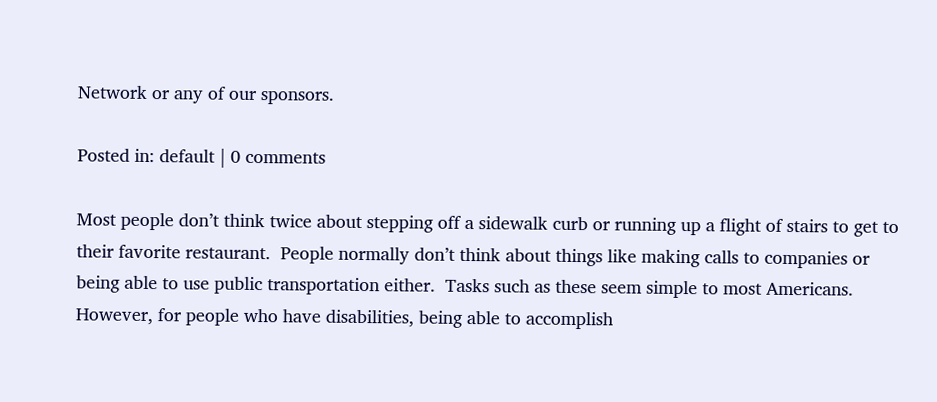Network or any of our sponsors.

Posted in: default | 0 comments

Most people don’t think twice about stepping off a sidewalk curb or running up a flight of stairs to get to their favorite restaurant.  People normally don’t think about things like making calls to companies or being able to use public transportation either.  Tasks such as these seem simple to most Americans.  However, for people who have disabilities, being able to accomplish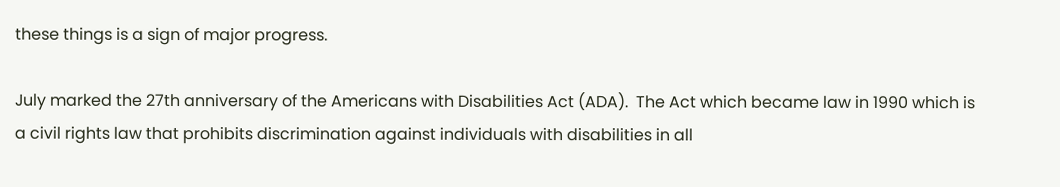these things is a sign of major progress.

July marked the 27th anniversary of the Americans with Disabilities Act (ADA).  The Act which became law in 1990 which is a civil rights law that prohibits discrimination against individuals with disabilities in all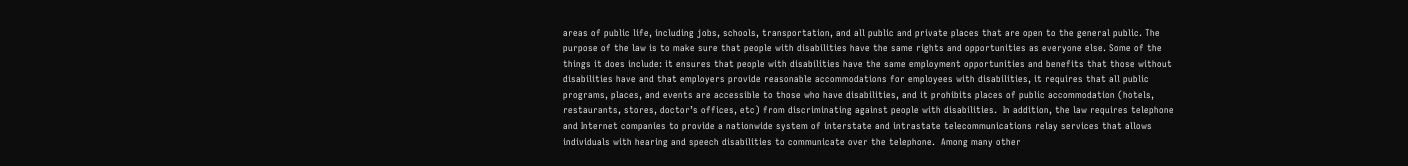areas of public life, including jobs, schools, transportation, and all public and private places that are open to the general public. The purpose of the law is to make sure that people with disabilities have the same rights and opportunities as everyone else. Some of the things it does include: it ensures that people with disabilities have the same employment opportunities and benefits that those without disabilities have and that employers provide reasonable accommodations for employees with disabilities, it requires that all public programs, places, and events are accessible to those who have disabilities, and it prohibits places of public accommodation (hotels, restaurants, stores, doctor’s offices, etc) from discriminating against people with disabilities.  In addition, the law requires telephone and Internet companies to provide a nationwide system of interstate and intrastate telecommunications relay services that allows individuals with hearing and speech disabilities to communicate over the telephone.  Among many other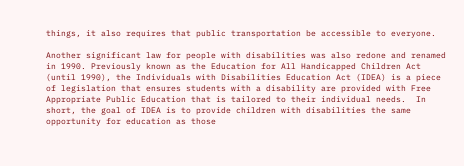things, it also requires that public transportation be accessible to everyone.

Another significant law for people with disabilities was also redone and renamed in 1990. Previously known as the Education for All Handicapped Children Act (until 1990), the Individuals with Disabilities Education Act (IDEA) is a piece of legislation that ensures students with a disability are provided with Free Appropriate Public Education that is tailored to their individual needs.  In short, the goal of IDEA is to provide children with disabilities the same opportunity for education as those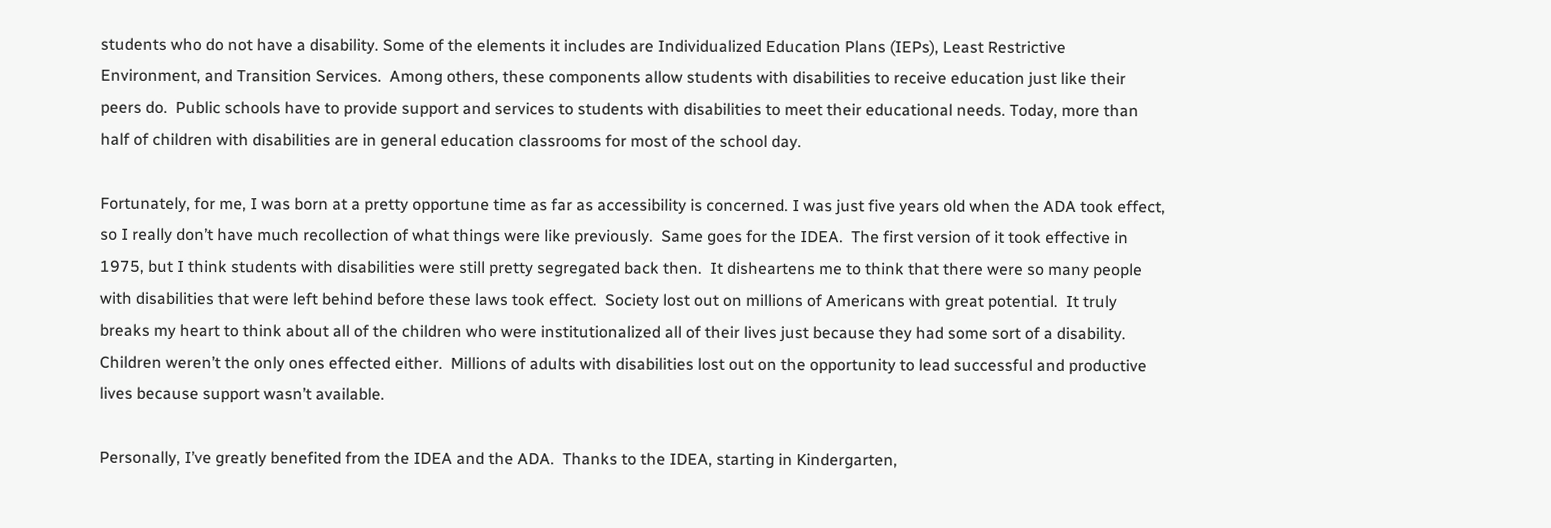students who do not have a disability. Some of the elements it includes are Individualized Education Plans (IEPs), Least Restrictive Environment, and Transition Services.  Among others, these components allow students with disabilities to receive education just like their peers do.  Public schools have to provide support and services to students with disabilities to meet their educational needs. Today, more than half of children with disabilities are in general education classrooms for most of the school day.

Fortunately, for me, I was born at a pretty opportune time as far as accessibility is concerned. I was just five years old when the ADA took effect, so I really don’t have much recollection of what things were like previously.  Same goes for the IDEA.  The first version of it took effective in 1975, but I think students with disabilities were still pretty segregated back then.  It disheartens me to think that there were so many people with disabilities that were left behind before these laws took effect.  Society lost out on millions of Americans with great potential.  It truly breaks my heart to think about all of the children who were institutionalized all of their lives just because they had some sort of a disability.  Children weren’t the only ones effected either.  Millions of adults with disabilities lost out on the opportunity to lead successful and productive lives because support wasn’t available.

Personally, I’ve greatly benefited from the IDEA and the ADA.  Thanks to the IDEA, starting in Kindergarten,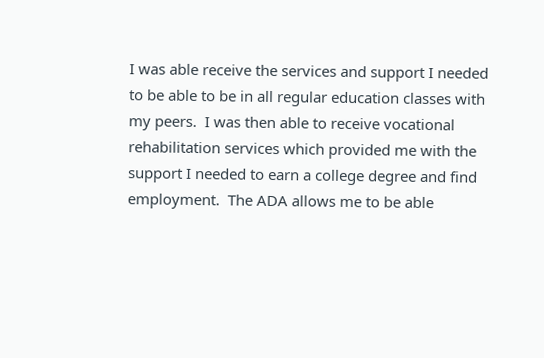I was able receive the services and support I needed to be able to be in all regular education classes with my peers.  I was then able to receive vocational rehabilitation services which provided me with the support I needed to earn a college degree and find employment.  The ADA allows me to be able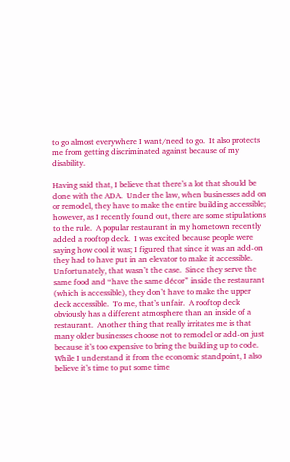to go almost everywhere I want/need to go.  It also protects me from getting discriminated against because of my disability.

Having said that, I believe that there’s a lot that should be done with the ADA.  Under the law, when businesses add on or remodel, they have to make the entire building accessible; however, as I recently found out, there are some stipulations to the rule.  A popular restaurant in my hometown recently added a rooftop deck.  I was excited because people were saying how cool it was; I figured that since it was an add-on they had to have put in an elevator to make it accessible.  Unfortunately, that wasn’t the case.  Since they serve the same food and “have the same décor” inside the restaurant (which is accessible), they don’t have to make the upper deck accessible.  To me, that’s unfair.  A rooftop deck obviously has a different atmosphere than an inside of a restaurant.  Another thing that really irritates me is that many older businesses choose not to remodel or add-on just because it’s too expensive to bring the building up to code.  While I understand it from the economic standpoint, I also believe it’s time to put some time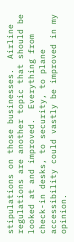stipulations on those businesses.  Airline regulations are another topic that should be looked at and improved.  Everything from check-in desks, to security, to plane accessibility could vastly be improved in my opinion.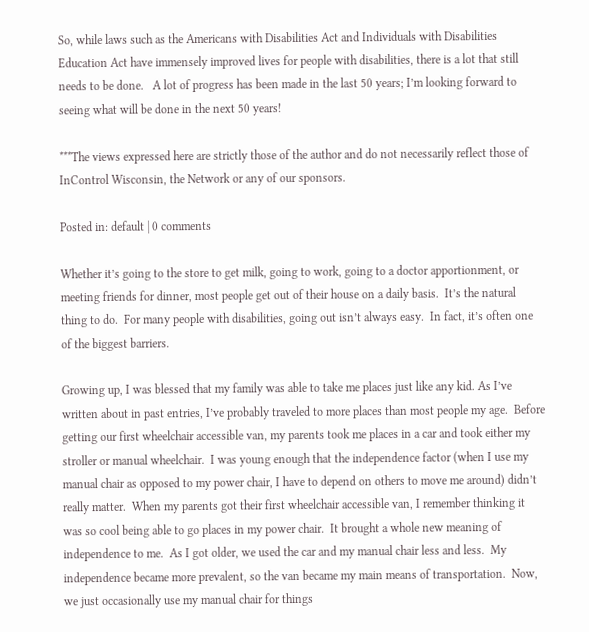So, while laws such as the Americans with Disabilities Act and Individuals with Disabilities Education Act have immensely improved lives for people with disabilities, there is a lot that still needs to be done.   A lot of progress has been made in the last 50 years; I’m looking forward to seeing what will be done in the next 50 years!

***The views expressed here are strictly those of the author and do not necessarily reflect those of InControl Wisconsin, the Network or any of our sponsors.

Posted in: default | 0 comments

Whether it’s going to the store to get milk, going to work, going to a doctor apportionment, or meeting friends for dinner, most people get out of their house on a daily basis.  It’s the natural thing to do.  For many people with disabilities, going out isn’t always easy.  In fact, it’s often one of the biggest barriers.

Growing up, I was blessed that my family was able to take me places just like any kid. As I’ve written about in past entries, I’ve probably traveled to more places than most people my age.  Before getting our first wheelchair accessible van, my parents took me places in a car and took either my stroller or manual wheelchair.  I was young enough that the independence factor (when I use my manual chair as opposed to my power chair, I have to depend on others to move me around) didn’t really matter.  When my parents got their first wheelchair accessible van, I remember thinking it was so cool being able to go places in my power chair.  It brought a whole new meaning of independence to me.  As I got older, we used the car and my manual chair less and less.  My independence became more prevalent, so the van became my main means of transportation.  Now, we just occasionally use my manual chair for things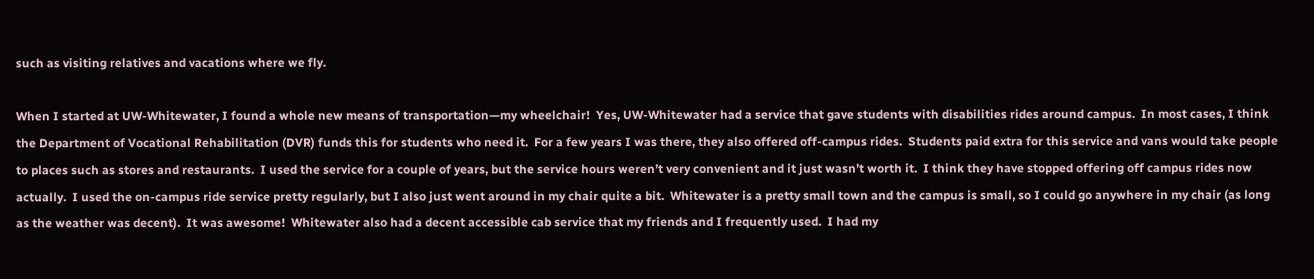such as visiting relatives and vacations where we fly.

When I started at UW-Whitewater, I found a whole new means of transportation—my wheelchair!  Yes, UW-Whitewater had a service that gave students with disabilities rides around campus.  In most cases, I think the Department of Vocational Rehabilitation (DVR) funds this for students who need it.  For a few years I was there, they also offered off-campus rides.  Students paid extra for this service and vans would take people to places such as stores and restaurants.  I used the service for a couple of years, but the service hours weren’t very convenient and it just wasn’t worth it.  I think they have stopped offering off campus rides now actually.  I used the on-campus ride service pretty regularly, but I also just went around in my chair quite a bit.  Whitewater is a pretty small town and the campus is small, so I could go anywhere in my chair (as long as the weather was decent).  It was awesome!  Whitewater also had a decent accessible cab service that my friends and I frequently used.  I had my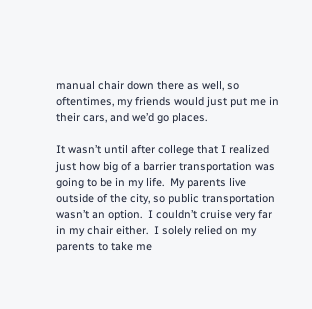manual chair down there as well, so oftentimes, my friends would just put me in their cars, and we’d go places.

It wasn’t until after college that I realized just how big of a barrier transportation was going to be in my life.  My parents live outside of the city, so public transportation wasn’t an option.  I couldn’t cruise very far in my chair either.  I solely relied on my parents to take me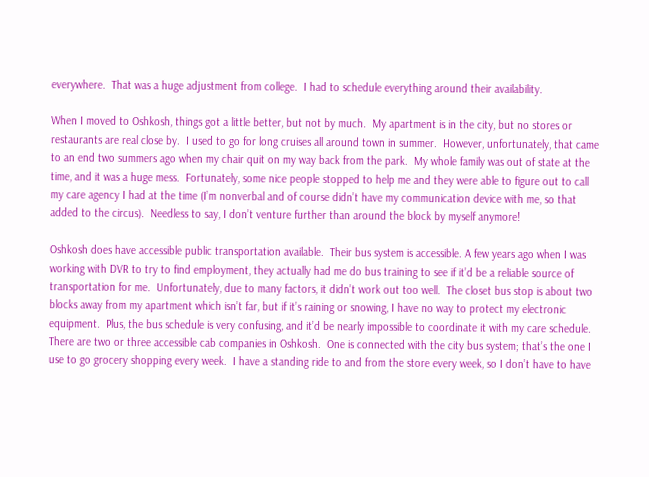everywhere.  That was a huge adjustment from college.  I had to schedule everything around their availability.

When I moved to Oshkosh, things got a little better, but not by much.  My apartment is in the city, but no stores or restaurants are real close by.  I used to go for long cruises all around town in summer.  However, unfortunately, that came to an end two summers ago when my chair quit on my way back from the park.  My whole family was out of state at the time, and it was a huge mess.  Fortunately, some nice people stopped to help me and they were able to figure out to call my care agency I had at the time (I’m nonverbal and of course didn’t have my communication device with me, so that added to the circus).  Needless to say, I don’t venture further than around the block by myself anymore!

Oshkosh does have accessible public transportation available.  Their bus system is accessible. A few years ago when I was working with DVR to try to find employment, they actually had me do bus training to see if it’d be a reliable source of transportation for me.  Unfortunately, due to many factors, it didn’t work out too well.  The closet bus stop is about two blocks away from my apartment which isn’t far, but if it’s raining or snowing, I have no way to protect my electronic equipment.  Plus, the bus schedule is very confusing, and it’d be nearly impossible to coordinate it with my care schedule.  There are two or three accessible cab companies in Oshkosh.  One is connected with the city bus system; that’s the one I use to go grocery shopping every week.  I have a standing ride to and from the store every week, so I don’t have to have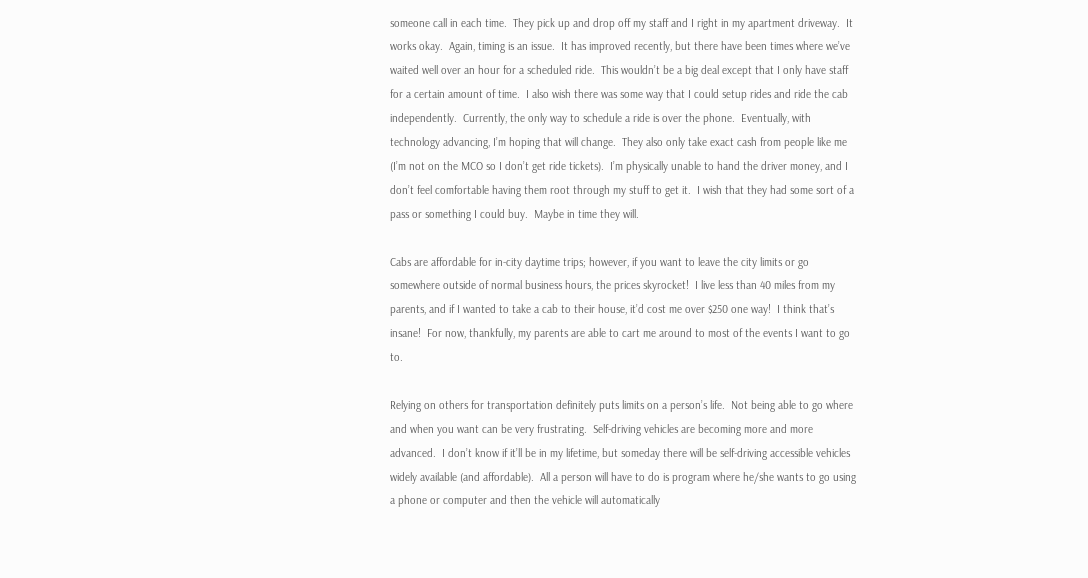someone call in each time.  They pick up and drop off my staff and I right in my apartment driveway.  It works okay.  Again, timing is an issue.  It has improved recently, but there have been times where we’ve waited well over an hour for a scheduled ride.  This wouldn’t be a big deal except that I only have staff for a certain amount of time.  I also wish there was some way that I could setup rides and ride the cab independently.  Currently, the only way to schedule a ride is over the phone.  Eventually, with technology advancing, I’m hoping that will change.  They also only take exact cash from people like me (I’m not on the MCO so I don’t get ride tickets).  I’m physically unable to hand the driver money, and I don’t feel comfortable having them root through my stuff to get it.  I wish that they had some sort of a pass or something I could buy.  Maybe in time they will.

Cabs are affordable for in-city daytime trips; however, if you want to leave the city limits or go somewhere outside of normal business hours, the prices skyrocket!  I live less than 40 miles from my parents, and if I wanted to take a cab to their house, it’d cost me over $250 one way!  I think that’s insane!  For now, thankfully, my parents are able to cart me around to most of the events I want to go to.

Relying on others for transportation definitely puts limits on a person’s life.  Not being able to go where and when you want can be very frustrating.  Self-driving vehicles are becoming more and more advanced.  I don’t know if it’ll be in my lifetime, but someday there will be self-driving accessible vehicles widely available (and affordable).  All a person will have to do is program where he/she wants to go using a phone or computer and then the vehicle will automatically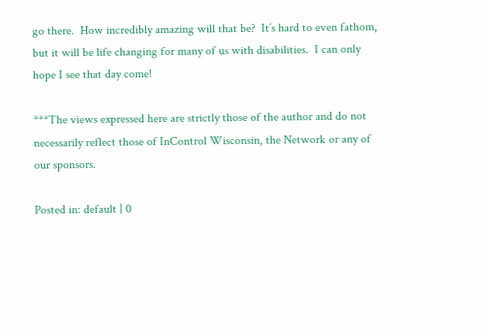go there.  How incredibly amazing will that be?  It’s hard to even fathom, but it will be life changing for many of us with disabilities.  I can only hope I see that day come!

***The views expressed here are strictly those of the author and do not necessarily reflect those of InControl Wisconsin, the Network or any of our sponsors.

Posted in: default | 0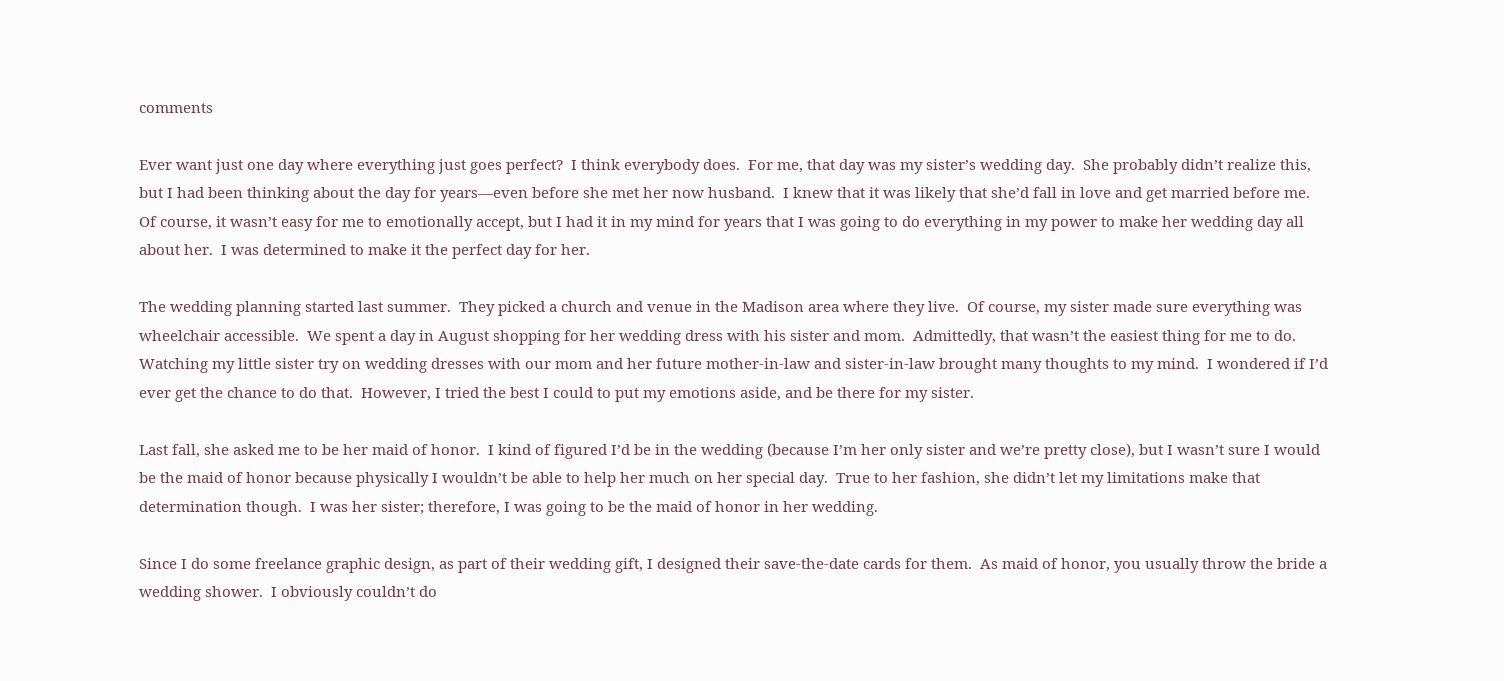comments

Ever want just one day where everything just goes perfect?  I think everybody does.  For me, that day was my sister’s wedding day.  She probably didn’t realize this, but I had been thinking about the day for years—even before she met her now husband.  I knew that it was likely that she’d fall in love and get married before me.  Of course, it wasn’t easy for me to emotionally accept, but I had it in my mind for years that I was going to do everything in my power to make her wedding day all about her.  I was determined to make it the perfect day for her.

The wedding planning started last summer.  They picked a church and venue in the Madison area where they live.  Of course, my sister made sure everything was wheelchair accessible.  We spent a day in August shopping for her wedding dress with his sister and mom.  Admittedly, that wasn’t the easiest thing for me to do.  Watching my little sister try on wedding dresses with our mom and her future mother-in-law and sister-in-law brought many thoughts to my mind.  I wondered if I’d ever get the chance to do that.  However, I tried the best I could to put my emotions aside, and be there for my sister.

Last fall, she asked me to be her maid of honor.  I kind of figured I’d be in the wedding (because I’m her only sister and we’re pretty close), but I wasn’t sure I would be the maid of honor because physically I wouldn’t be able to help her much on her special day.  True to her fashion, she didn’t let my limitations make that determination though.  I was her sister; therefore, I was going to be the maid of honor in her wedding.

Since I do some freelance graphic design, as part of their wedding gift, I designed their save-the-date cards for them.  As maid of honor, you usually throw the bride a wedding shower.  I obviously couldn’t do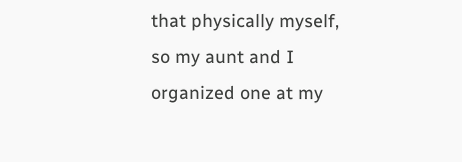that physically myself, so my aunt and I organized one at my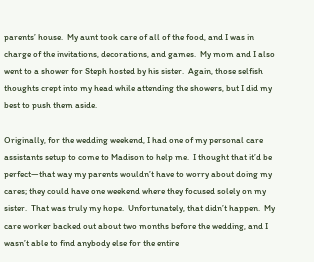parents’ house.  My aunt took care of all of the food, and I was in charge of the invitations, decorations, and games.  My mom and I also went to a shower for Steph hosted by his sister.  Again, those selfish thoughts crept into my head while attending the showers, but I did my best to push them aside.

Originally, for the wedding weekend, I had one of my personal care assistants setup to come to Madison to help me.  I thought that it’d be perfect—that way my parents wouldn’t have to worry about doing my cares; they could have one weekend where they focused solely on my sister.  That was truly my hope.  Unfortunately, that didn’t happen.  My care worker backed out about two months before the wedding, and I wasn’t able to find anybody else for the entire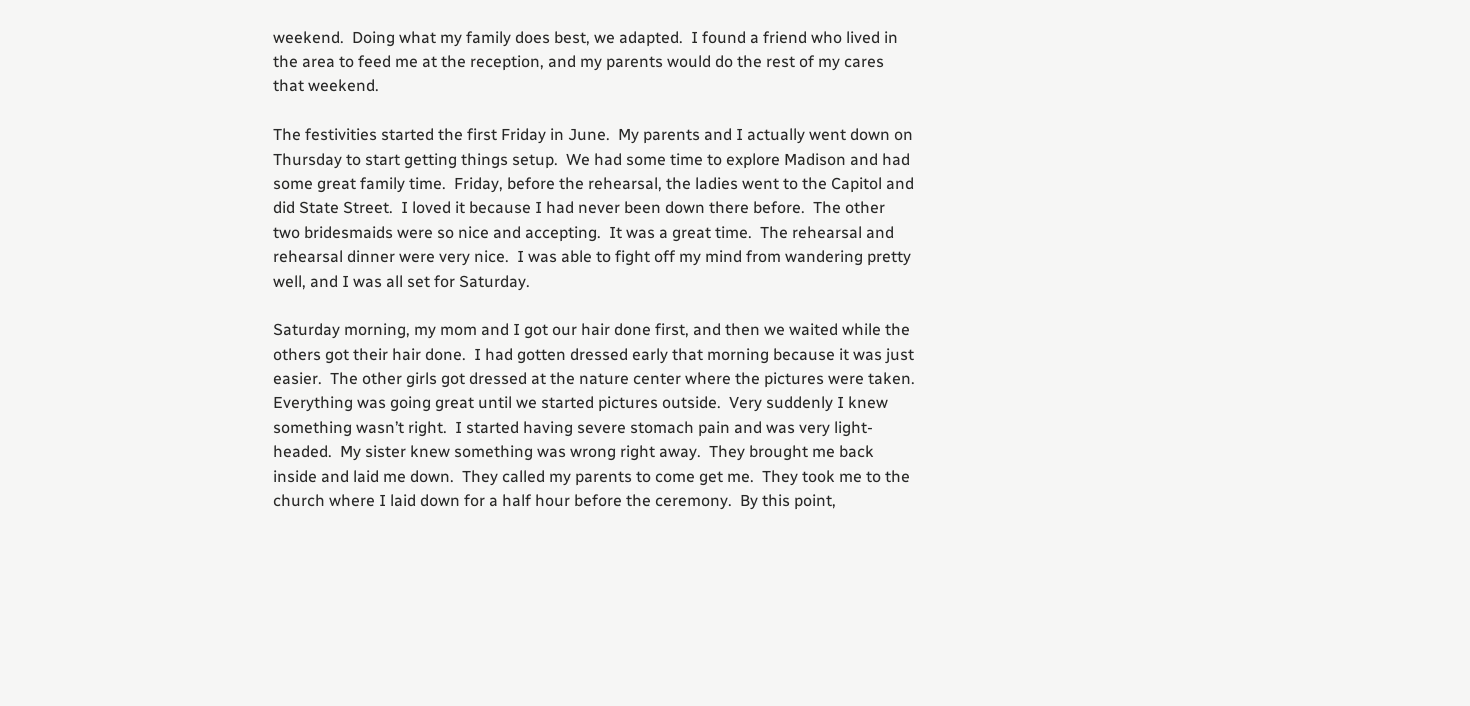weekend.  Doing what my family does best, we adapted.  I found a friend who lived in the area to feed me at the reception, and my parents would do the rest of my cares that weekend.

The festivities started the first Friday in June.  My parents and I actually went down on Thursday to start getting things setup.  We had some time to explore Madison and had some great family time.  Friday, before the rehearsal, the ladies went to the Capitol and did State Street.  I loved it because I had never been down there before.  The other two bridesmaids were so nice and accepting.  It was a great time.  The rehearsal and rehearsal dinner were very nice.  I was able to fight off my mind from wandering pretty well, and I was all set for Saturday.

Saturday morning, my mom and I got our hair done first, and then we waited while the others got their hair done.  I had gotten dressed early that morning because it was just easier.  The other girls got dressed at the nature center where the pictures were taken.  Everything was going great until we started pictures outside.  Very suddenly I knew something wasn’t right.  I started having severe stomach pain and was very light-headed.  My sister knew something was wrong right away.  They brought me back inside and laid me down.  They called my parents to come get me.  They took me to the church where I laid down for a half hour before the ceremony.  By this point,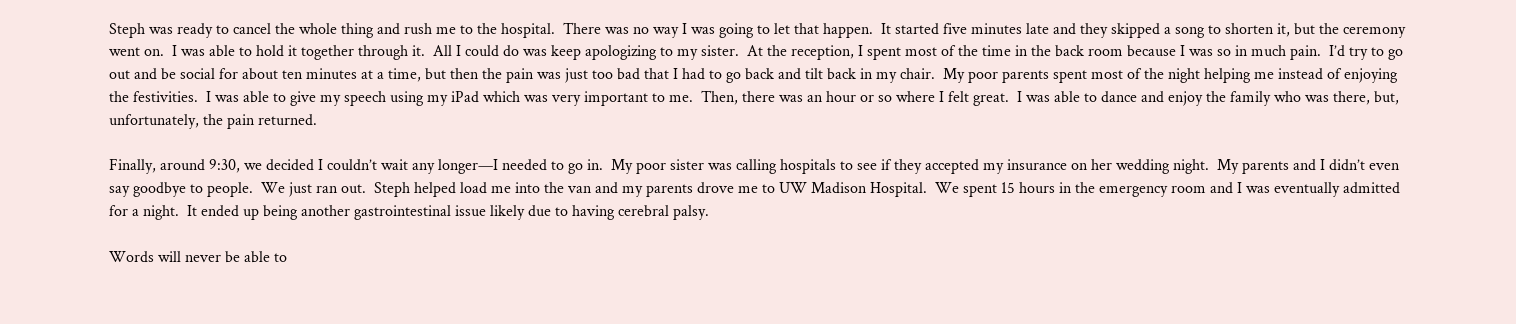Steph was ready to cancel the whole thing and rush me to the hospital.  There was no way I was going to let that happen.  It started five minutes late and they skipped a song to shorten it, but the ceremony went on.  I was able to hold it together through it.  All I could do was keep apologizing to my sister.  At the reception, I spent most of the time in the back room because I was so in much pain.  I’d try to go out and be social for about ten minutes at a time, but then the pain was just too bad that I had to go back and tilt back in my chair.  My poor parents spent most of the night helping me instead of enjoying the festivities.  I was able to give my speech using my iPad which was very important to me.  Then, there was an hour or so where I felt great.  I was able to dance and enjoy the family who was there, but, unfortunately, the pain returned.

Finally, around 9:30, we decided I couldn’t wait any longer—I needed to go in.  My poor sister was calling hospitals to see if they accepted my insurance on her wedding night.  My parents and I didn’t even say goodbye to people.  We just ran out.  Steph helped load me into the van and my parents drove me to UW Madison Hospital.  We spent 15 hours in the emergency room and I was eventually admitted for a night.  It ended up being another gastrointestinal issue likely due to having cerebral palsy.

Words will never be able to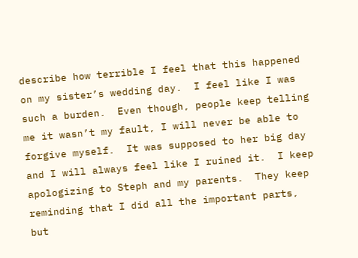describe how terrible I feel that this happened on my sister’s wedding day.  I feel like I was such a burden.  Even though, people keep telling me it wasn’t my fault, I will never be able to forgive myself.  It was supposed to her big day and I will always feel like I ruined it.  I keep apologizing to Steph and my parents.  They keep reminding that I did all the important parts, but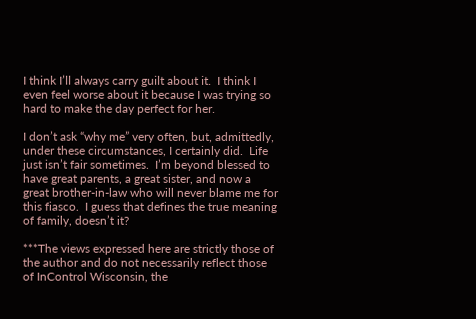I think I’ll always carry guilt about it.  I think I even feel worse about it because I was trying so hard to make the day perfect for her.

I don’t ask “why me” very often, but, admittedly, under these circumstances, I certainly did.  Life just isn’t fair sometimes.  I’m beyond blessed to have great parents, a great sister, and now a great brother-in-law who will never blame me for this fiasco.  I guess that defines the true meaning of family, doesn’t it?

***The views expressed here are strictly those of the author and do not necessarily reflect those of InControl Wisconsin, the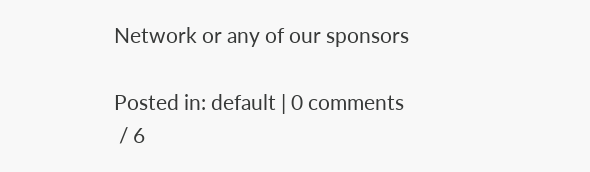Network or any of our sponsors

Posted in: default | 0 comments
 / 6